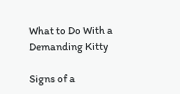What to Do With a Demanding Kitty

Signs of a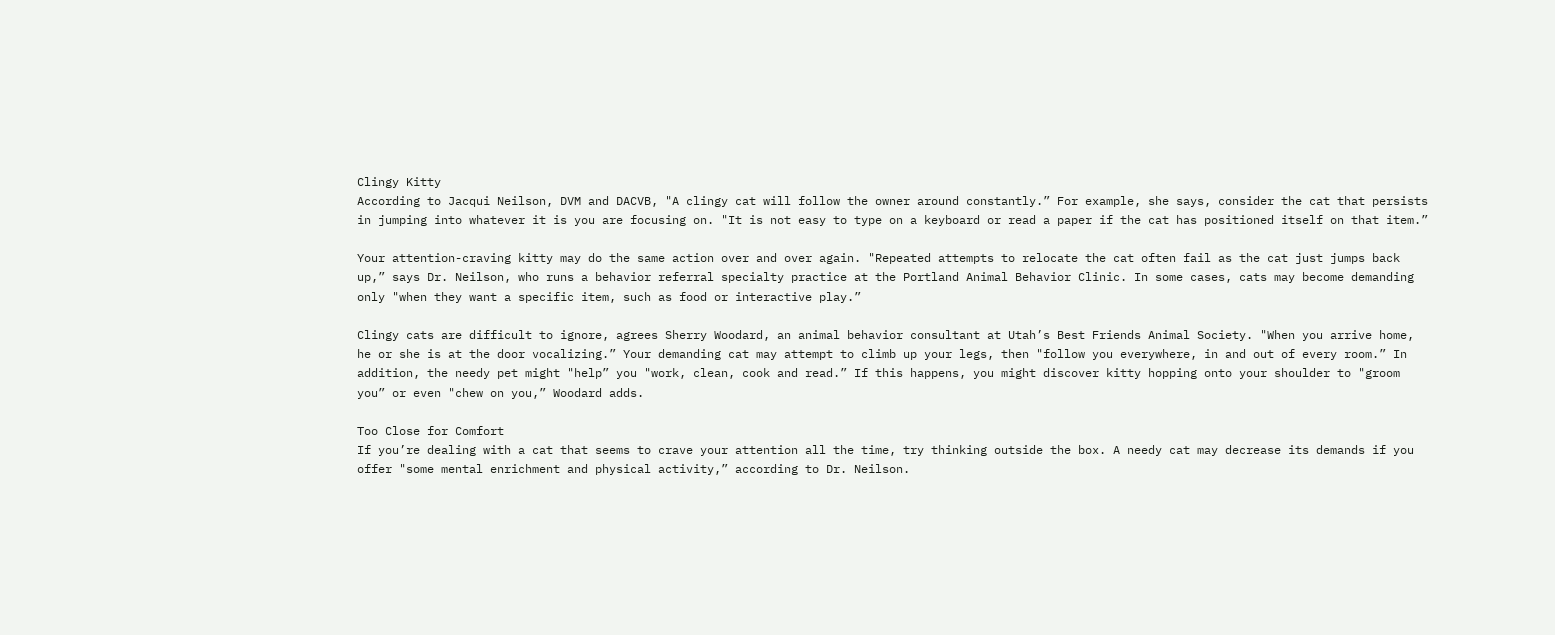Clingy Kitty
According to Jacqui Neilson, DVM and DACVB, "A clingy cat will follow the owner around constantly.” For example, she says, consider the cat that persists in jumping into whatever it is you are focusing on. "It is not easy to type on a keyboard or read a paper if the cat has positioned itself on that item.”

Your attention-craving kitty may do the same action over and over again. "Repeated attempts to relocate the cat often fail as the cat just jumps back up,” says Dr. Neilson, who runs a behavior referral specialty practice at the Portland Animal Behavior Clinic. In some cases, cats may become demanding only "when they want a specific item, such as food or interactive play.”

Clingy cats are difficult to ignore, agrees Sherry Woodard, an animal behavior consultant at Utah’s Best Friends Animal Society. "When you arrive home, he or she is at the door vocalizing.” Your demanding cat may attempt to climb up your legs, then "follow you everywhere, in and out of every room.” In addition, the needy pet might "help” you "work, clean, cook and read.” If this happens, you might discover kitty hopping onto your shoulder to "groom you” or even "chew on you,” Woodard adds.

Too Close for Comfort
If you’re dealing with a cat that seems to crave your attention all the time, try thinking outside the box. A needy cat may decrease its demands if you offer "some mental enrichment and physical activity,” according to Dr. Neilson.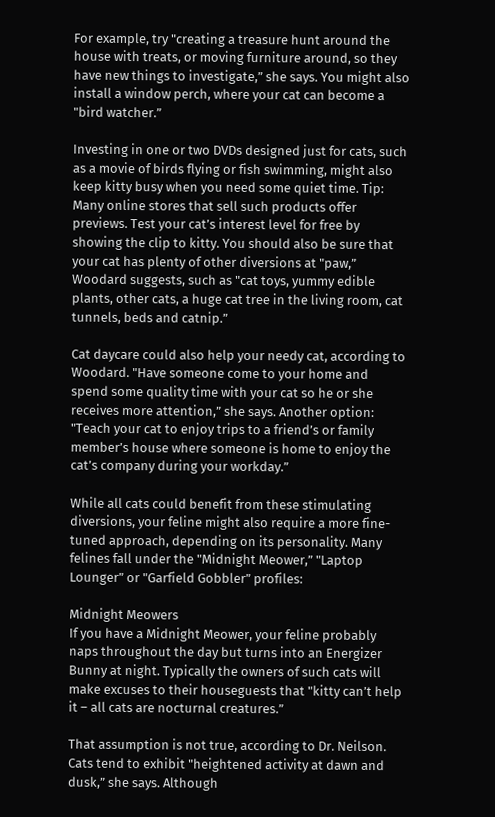For example, try "creating a treasure hunt around the house with treats, or moving furniture around, so they have new things to investigate,” she says. You might also install a window perch, where your cat can become a "bird watcher.”

Investing in one or two DVDs designed just for cats, such as a movie of birds flying or fish swimming, might also keep kitty busy when you need some quiet time. Tip: Many online stores that sell such products offer previews. Test your cat’s interest level for free by showing the clip to kitty. You should also be sure that your cat has plenty of other diversions at "paw,” Woodard suggests, such as "cat toys, yummy edible plants, other cats, a huge cat tree in the living room, cat tunnels, beds and catnip.”

Cat daycare could also help your needy cat, according to Woodard. "Have someone come to your home and spend some quality time with your cat so he or she receives more attention,” she says. Another option: "Teach your cat to enjoy trips to a friend’s or family member’s house where someone is home to enjoy the cat’s company during your workday.”

While all cats could benefit from these stimulating diversions, your feline might also require a more fine-tuned approach, depending on its personality. Many felines fall under the "Midnight Meower,” "Laptop Lounger” or "Garfield Gobbler” profiles:

Midnight Meowers
If you have a Midnight Meower, your feline probably naps throughout the day but turns into an Energizer Bunny at night. Typically the owners of such cats will make excuses to their houseguests that "kitty can’t help it – all cats are nocturnal creatures.”

That assumption is not true, according to Dr. Neilson. Cats tend to exhibit "heightened activity at dawn and dusk,” she says. Although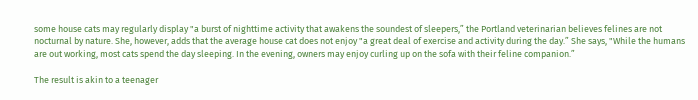some house cats may regularly display "a burst of nighttime activity that awakens the soundest of sleepers,” the Portland veterinarian believes felines are not nocturnal by nature. She, however, adds that the average house cat does not enjoy "a great deal of exercise and activity during the day.” She says, "While the humans are out working, most cats spend the day sleeping. In the evening, owners may enjoy curling up on the sofa with their feline companion.”

The result is akin to a teenager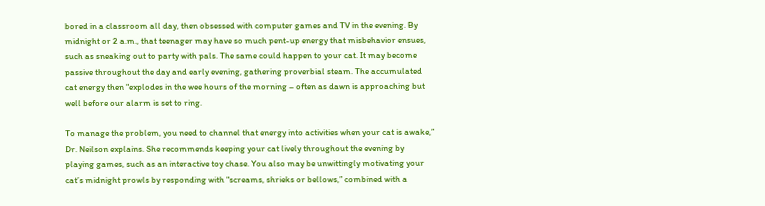bored in a classroom all day, then obsessed with computer games and TV in the evening. By midnight or 2 a.m., that teenager may have so much pent-up energy that misbehavior ensues, such as sneaking out to party with pals. The same could happen to your cat. It may become passive throughout the day and early evening, gathering proverbial steam. The accumulated cat energy then "explodes in the wee hours of the morning – often as dawn is approaching but well before our alarm is set to ring.

To manage the problem, you need to channel that energy into activities when your cat is awake,” Dr. Neilson explains. She recommends keeping your cat lively throughout the evening by playing games, such as an interactive toy chase. You also may be unwittingly motivating your cat’s midnight prowls by responding with "screams, shrieks or bellows,” combined with a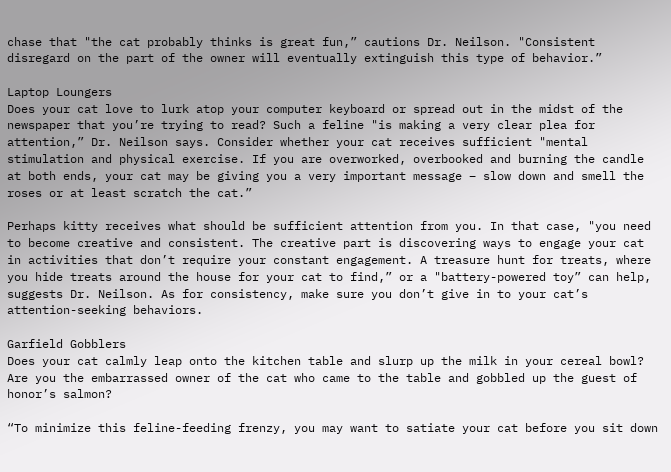chase that "the cat probably thinks is great fun,” cautions Dr. Neilson. "Consistent disregard on the part of the owner will eventually extinguish this type of behavior.”

Laptop Loungers
Does your cat love to lurk atop your computer keyboard or spread out in the midst of the newspaper that you’re trying to read? Such a feline "is making a very clear plea for attention,” Dr. Neilson says. Consider whether your cat receives sufficient "mental stimulation and physical exercise. If you are overworked, overbooked and burning the candle at both ends, your cat may be giving you a very important message – slow down and smell the roses or at least scratch the cat.”

Perhaps kitty receives what should be sufficient attention from you. In that case, "you need to become creative and consistent. The creative part is discovering ways to engage your cat in activities that don’t require your constant engagement. A treasure hunt for treats, where you hide treats around the house for your cat to find,” or a "battery-powered toy” can help, suggests Dr. Neilson. As for consistency, make sure you don’t give in to your cat’s attention-seeking behaviors.

Garfield Gobblers
Does your cat calmly leap onto the kitchen table and slurp up the milk in your cereal bowl? Are you the embarrassed owner of the cat who came to the table and gobbled up the guest of honor’s salmon?

“To minimize this feline-feeding frenzy, you may want to satiate your cat before you sit down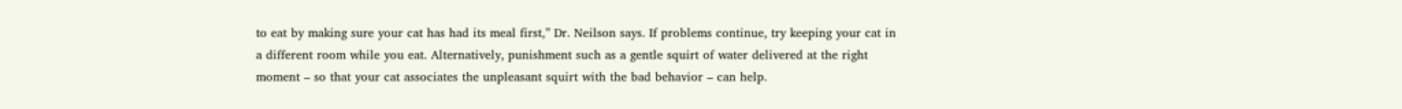to eat by making sure your cat has had its meal first,” Dr. Neilson says. If problems continue, try keeping your cat in a different room while you eat. Alternatively, punishment such as a gentle squirt of water delivered at the right moment – so that your cat associates the unpleasant squirt with the bad behavior – can help.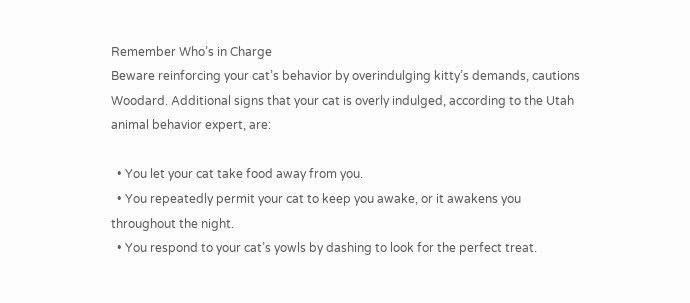Remember Who’s in Charge
Beware reinforcing your cat’s behavior by overindulging kitty’s demands, cautions Woodard. Additional signs that your cat is overly indulged, according to the Utah animal behavior expert, are:

  • You let your cat take food away from you.
  • You repeatedly permit your cat to keep you awake, or it awakens you throughout the night.
  • You respond to your cat’s yowls by dashing to look for the perfect treat.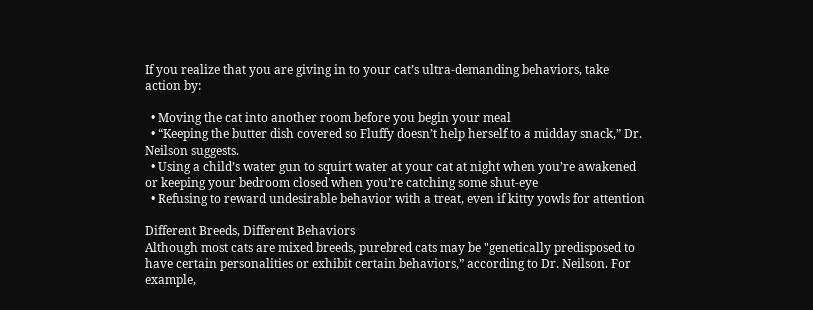If you realize that you are giving in to your cat’s ultra-demanding behaviors, take action by:

  • Moving the cat into another room before you begin your meal
  • “Keeping the butter dish covered so Fluffy doesn’t help herself to a midday snack,” Dr. Neilson suggests.
  • Using a child’s water gun to squirt water at your cat at night when you’re awakened or keeping your bedroom closed when you’re catching some shut-eye
  • Refusing to reward undesirable behavior with a treat, even if kitty yowls for attention

Different Breeds, Different Behaviors
Although most cats are mixed breeds, purebred cats may be "genetically predisposed to have certain personalities or exhibit certain behaviors,” according to Dr. Neilson. For example,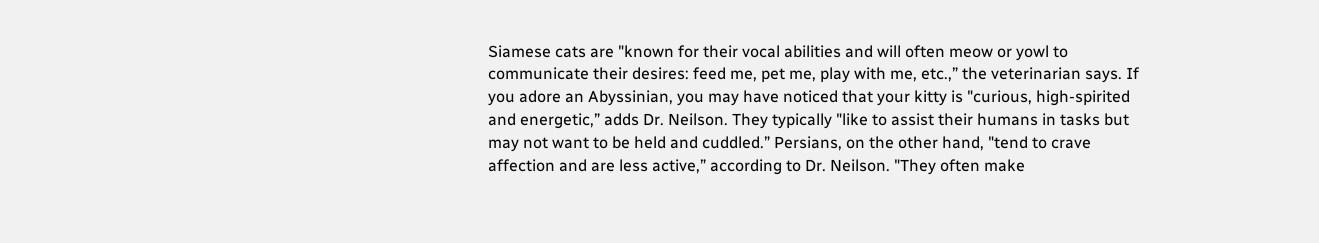Siamese cats are "known for their vocal abilities and will often meow or yowl to communicate their desires: feed me, pet me, play with me, etc.,” the veterinarian says. If you adore an Abyssinian, you may have noticed that your kitty is "curious, high-spirited and energetic,” adds Dr. Neilson. They typically "like to assist their humans in tasks but may not want to be held and cuddled.” Persians, on the other hand, "tend to crave affection and are less active,” according to Dr. Neilson. "They often make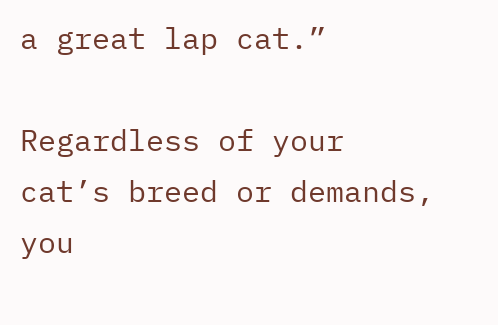a great lap cat.”

Regardless of your cat’s breed or demands, you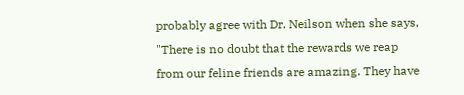probably agree with Dr. Neilson when she says, "There is no doubt that the rewards we reap from our feline friends are amazing. They have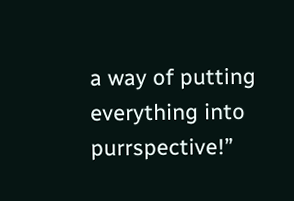a way of putting everything into purrspective!”